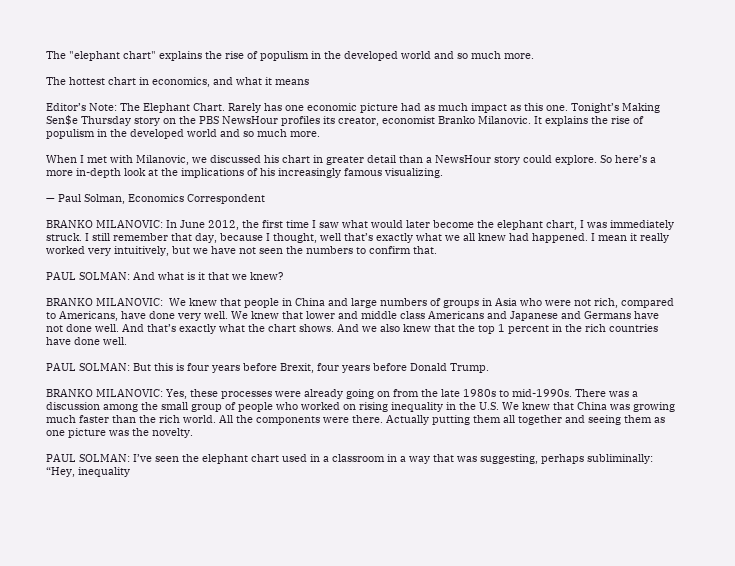The "elephant chart" explains the rise of populism in the developed world and so much more.

The hottest chart in economics, and what it means

Editor’s Note: The Elephant Chart. Rarely has one economic picture had as much impact as this one. Tonight’s Making Sen$e Thursday story on the PBS NewsHour profiles its creator, economist Branko Milanovic. It explains the rise of populism in the developed world and so much more.

When I met with Milanovic, we discussed his chart in greater detail than a NewsHour story could explore. So here’s a more in-depth look at the implications of his increasingly famous visualizing.

— Paul Solman, Economics Correspondent

BRANKO MILANOVIC: In June 2012, the first time I saw what would later become the elephant chart, I was immediately struck. I still remember that day, because I thought, well that’s exactly what we all knew had happened. I mean it really worked very intuitively, but we have not seen the numbers to confirm that.

PAUL SOLMAN: And what is it that we knew?

BRANKO MILANOVIC:  We knew that people in China and large numbers of groups in Asia who were not rich, compared to Americans, have done very well. We knew that lower and middle class Americans and Japanese and Germans have not done well. And that’s exactly what the chart shows. And we also knew that the top 1 percent in the rich countries have done well.

PAUL SOLMAN: But this is four years before Brexit, four years before Donald Trump.

BRANKO MILANOVIC: Yes, these processes were already going on from the late 1980s to mid-1990s. There was a discussion among the small group of people who worked on rising inequality in the U.S. We knew that China was growing much faster than the rich world. All the components were there. Actually putting them all together and seeing them as one picture was the novelty.

PAUL SOLMAN: I’ve seen the elephant chart used in a classroom in a way that was suggesting, perhaps subliminally: “Hey, inequality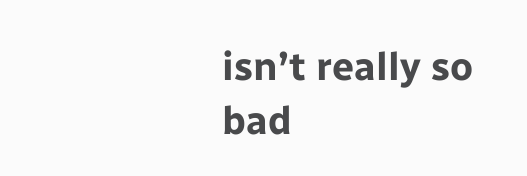isn’t really so bad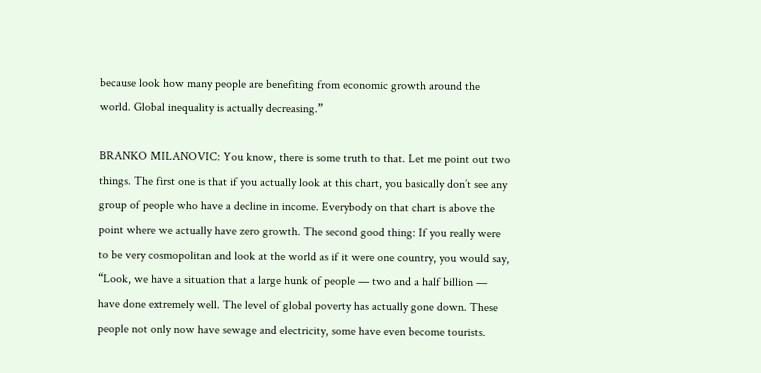because look how many people are benefiting from economic growth around the world. Global inequality is actually decreasing.”

BRANKO MILANOVIC: You know, there is some truth to that. Let me point out two things. The first one is that if you actually look at this chart, you basically don’t see any group of people who have a decline in income. Everybody on that chart is above the point where we actually have zero growth. The second good thing: If you really were to be very cosmopolitan and look at the world as if it were one country, you would say, “Look, we have a situation that a large hunk of people — two and a half billion — have done extremely well. The level of global poverty has actually gone down. These people not only now have sewage and electricity, some have even become tourists.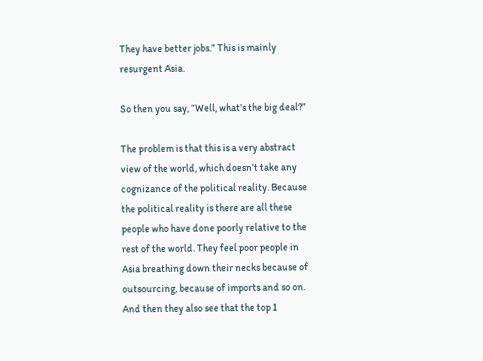They have better jobs.” This is mainly resurgent Asia.

So then you say, “Well, what’s the big deal?”

The problem is that this is a very abstract view of the world, which doesn’t take any cognizance of the political reality. Because the political reality is there are all these people who have done poorly relative to the rest of the world. They feel poor people in Asia breathing down their necks because of outsourcing, because of imports and so on. And then they also see that the top 1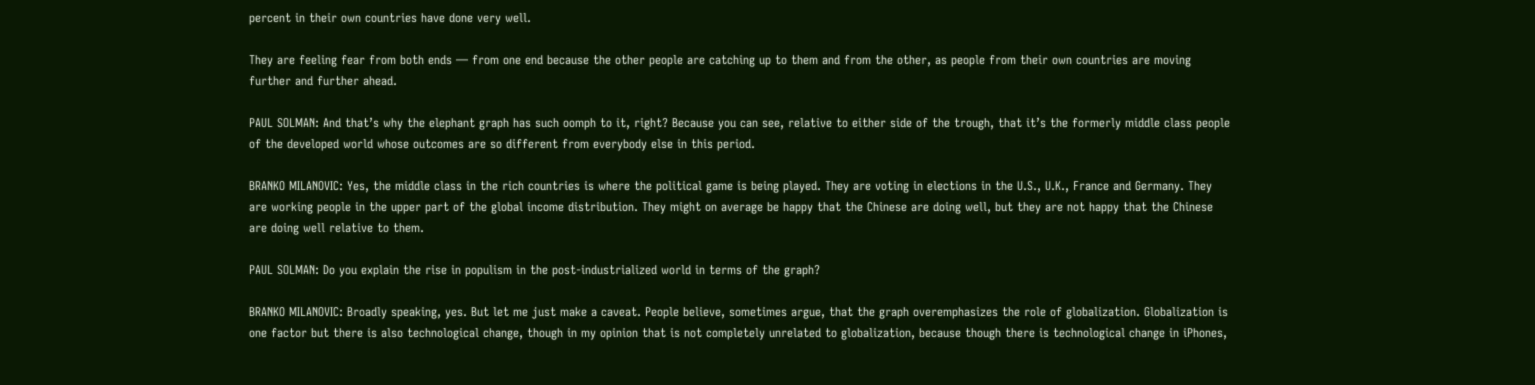percent in their own countries have done very well.

They are feeling fear from both ends — from one end because the other people are catching up to them and from the other, as people from their own countries are moving further and further ahead.

PAUL SOLMAN: And that’s why the elephant graph has such oomph to it, right? Because you can see, relative to either side of the trough, that it’s the formerly middle class people of the developed world whose outcomes are so different from everybody else in this period.

BRANKO MILANOVIC: Yes, the middle class in the rich countries is where the political game is being played. They are voting in elections in the U.S., U.K., France and Germany. They are working people in the upper part of the global income distribution. They might on average be happy that the Chinese are doing well, but they are not happy that the Chinese are doing well relative to them.

PAUL SOLMAN: Do you explain the rise in populism in the post-industrialized world in terms of the graph?

BRANKO MILANOVIC: Broadly speaking, yes. But let me just make a caveat. People believe, sometimes argue, that the graph overemphasizes the role of globalization. Globalization is one factor but there is also technological change, though in my opinion that is not completely unrelated to globalization, because though there is technological change in iPhones,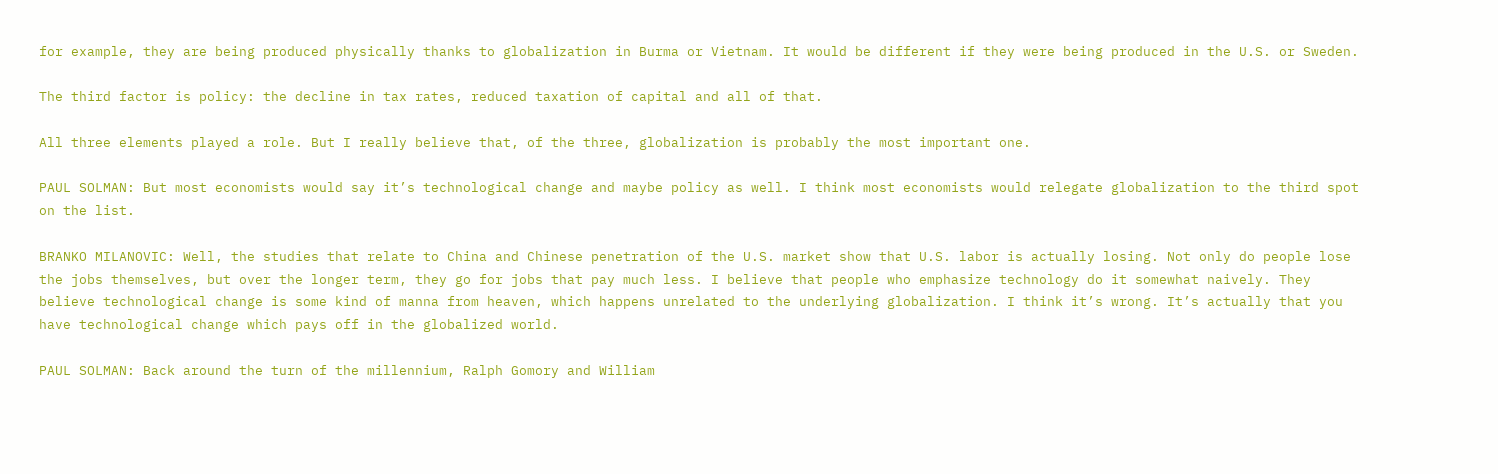for example, they are being produced physically thanks to globalization in Burma or Vietnam. It would be different if they were being produced in the U.S. or Sweden.

The third factor is policy: the decline in tax rates, reduced taxation of capital and all of that.

All three elements played a role. But I really believe that, of the three, globalization is probably the most important one.

PAUL SOLMAN: But most economists would say it’s technological change and maybe policy as well. I think most economists would relegate globalization to the third spot on the list.

BRANKO MILANOVIC: Well, the studies that relate to China and Chinese penetration of the U.S. market show that U.S. labor is actually losing. Not only do people lose the jobs themselves, but over the longer term, they go for jobs that pay much less. I believe that people who emphasize technology do it somewhat naively. They believe technological change is some kind of manna from heaven, which happens unrelated to the underlying globalization. I think it’s wrong. It’s actually that you have technological change which pays off in the globalized world.

PAUL SOLMAN: Back around the turn of the millennium, Ralph Gomory and William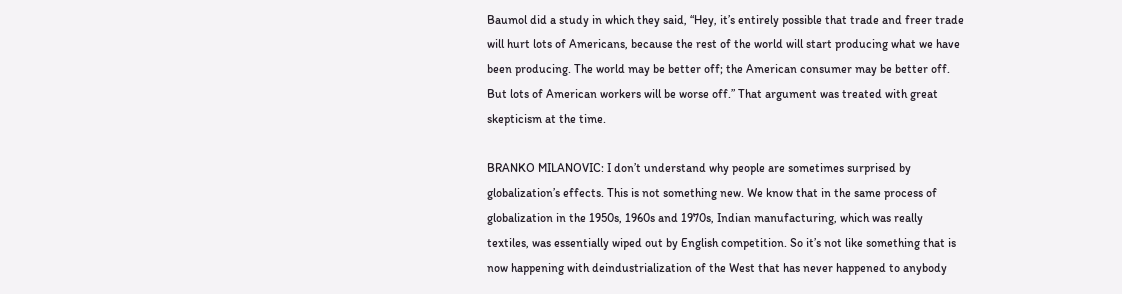Baumol did a study in which they said, “Hey, it’s entirely possible that trade and freer trade will hurt lots of Americans, because the rest of the world will start producing what we have been producing. The world may be better off; the American consumer may be better off. But lots of American workers will be worse off.” That argument was treated with great skepticism at the time.

BRANKO MILANOVIC: I don’t understand why people are sometimes surprised by globalization’s effects. This is not something new. We know that in the same process of globalization in the 1950s, 1960s and 1970s, Indian manufacturing, which was really textiles, was essentially wiped out by English competition. So it’s not like something that is now happening with deindustrialization of the West that has never happened to anybody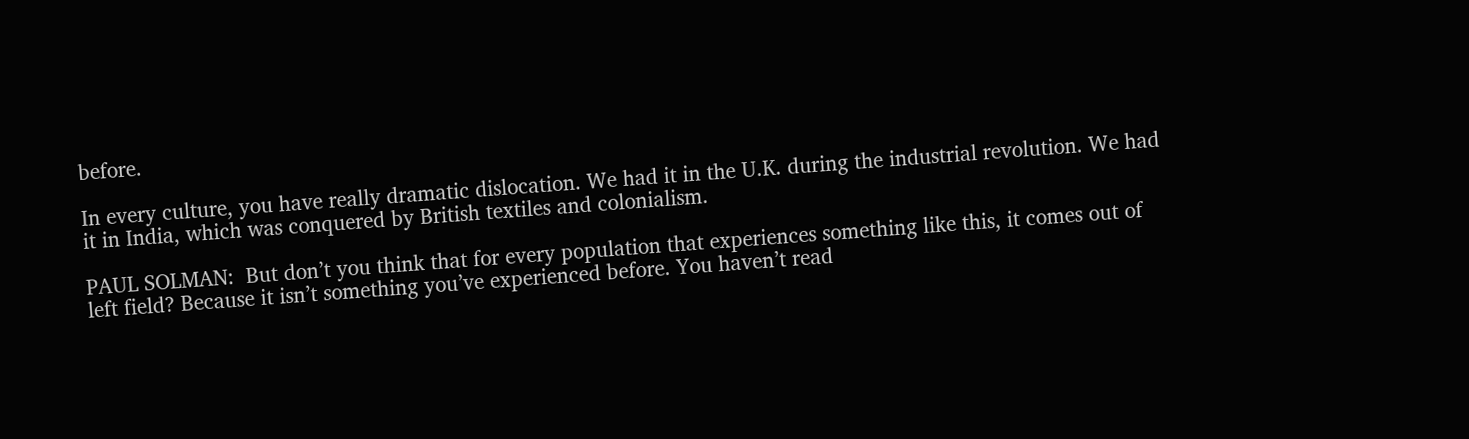before.

In every culture, you have really dramatic dislocation. We had it in the U.K. during the industrial revolution. We had it in India, which was conquered by British textiles and colonialism.

PAUL SOLMAN:  But don’t you think that for every population that experiences something like this, it comes out of left field? Because it isn’t something you’ve experienced before. You haven’t read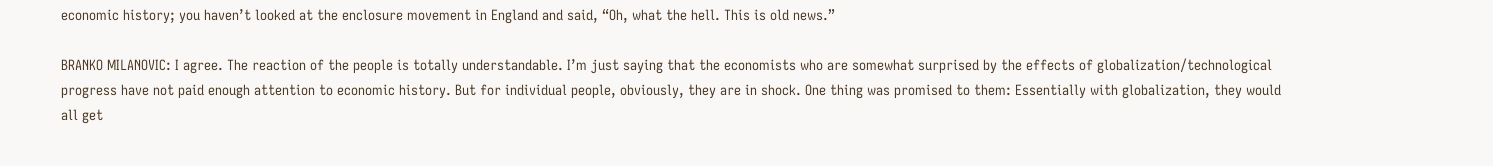economic history; you haven’t looked at the enclosure movement in England and said, “Oh, what the hell. This is old news.”

BRANKO MILANOVIC: I agree. The reaction of the people is totally understandable. I’m just saying that the economists who are somewhat surprised by the effects of globalization/technological progress have not paid enough attention to economic history. But for individual people, obviously, they are in shock. One thing was promised to them: Essentially with globalization, they would all get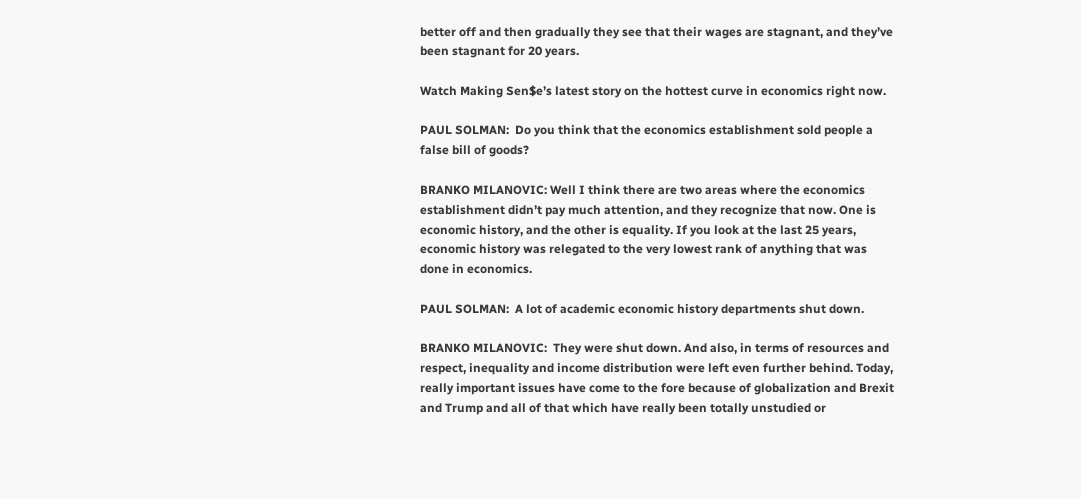better off and then gradually they see that their wages are stagnant, and they’ve been stagnant for 20 years.

Watch Making Sen$e’s latest story on the hottest curve in economics right now.

PAUL SOLMAN:  Do you think that the economics establishment sold people a false bill of goods?

BRANKO MILANOVIC: Well I think there are two areas where the economics establishment didn’t pay much attention, and they recognize that now. One is economic history, and the other is equality. If you look at the last 25 years, economic history was relegated to the very lowest rank of anything that was done in economics.

PAUL SOLMAN:  A lot of academic economic history departments shut down.

BRANKO MILANOVIC:  They were shut down. And also, in terms of resources and respect, inequality and income distribution were left even further behind. Today, really important issues have come to the fore because of globalization and Brexit and Trump and all of that which have really been totally unstudied or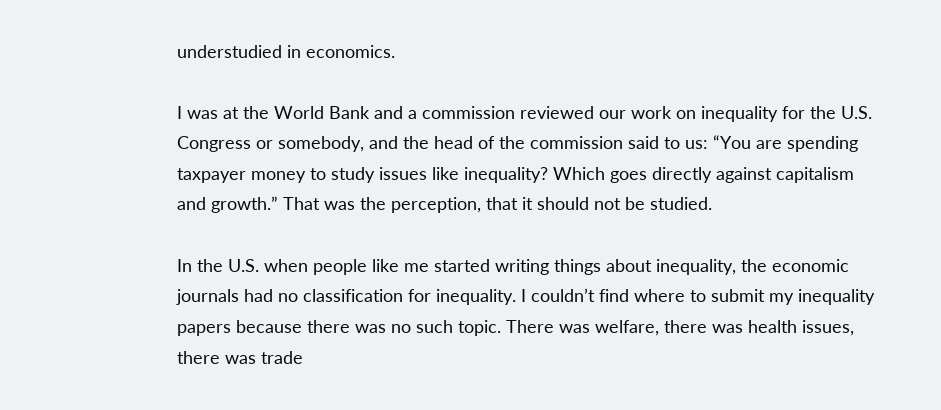understudied in economics.

I was at the World Bank and a commission reviewed our work on inequality for the U.S. Congress or somebody, and the head of the commission said to us: “You are spending taxpayer money to study issues like inequality? Which goes directly against capitalism and growth.” That was the perception, that it should not be studied.

In the U.S. when people like me started writing things about inequality, the economic journals had no classification for inequality. I couldn’t find where to submit my inequality papers because there was no such topic. There was welfare, there was health issues, there was trade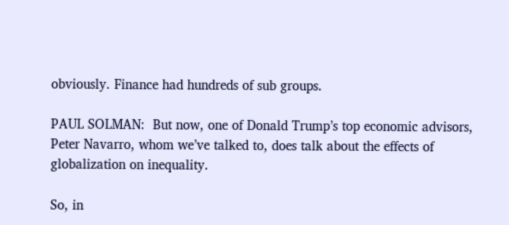obviously. Finance had hundreds of sub groups.

PAUL SOLMAN:  But now, one of Donald Trump’s top economic advisors, Peter Navarro, whom we’ve talked to, does talk about the effects of globalization on inequality.

So, in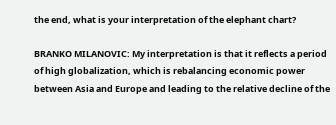the end, what is your interpretation of the elephant chart?

BRANKO MILANOVIC: My interpretation is that it reflects a period of high globalization, which is rebalancing economic power between Asia and Europe and leading to the relative decline of the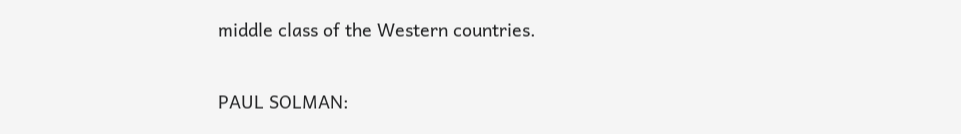middle class of the Western countries.

PAUL SOLMAN: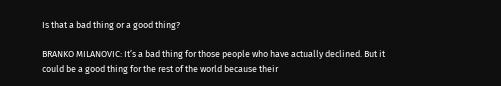Is that a bad thing or a good thing?

BRANKO MILANOVIC: It’s a bad thing for those people who have actually declined. But it could be a good thing for the rest of the world because their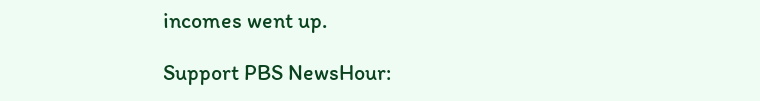incomes went up.

Support PBS NewsHour: